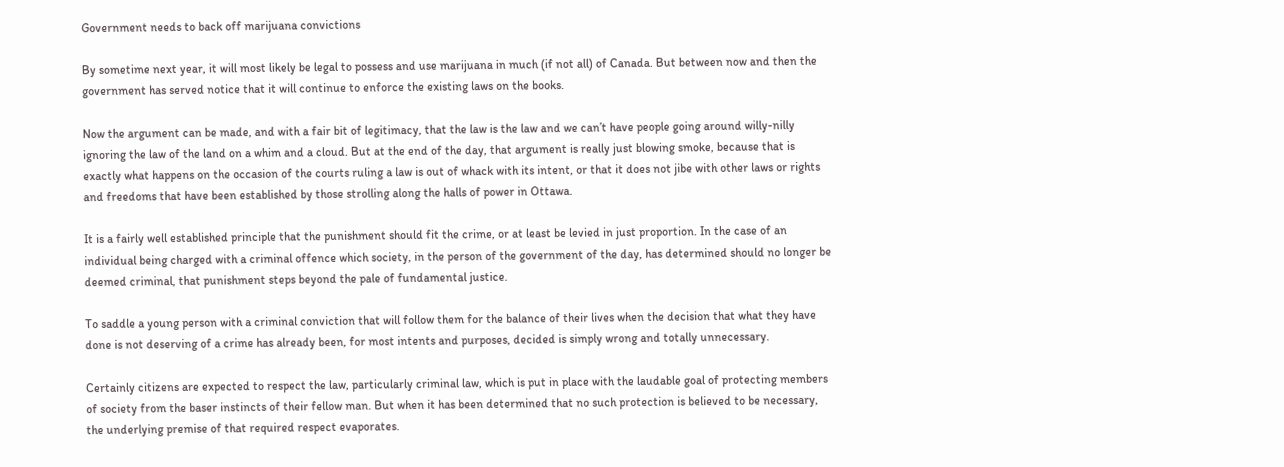Government needs to back off marijuana convictions

By sometime next year, it will most likely be legal to possess and use marijuana in much (if not all) of Canada. But between now and then the government has served notice that it will continue to enforce the existing laws on the books.

Now the argument can be made, and with a fair bit of legitimacy, that the law is the law and we can’t have people going around willy-nilly ignoring the law of the land on a whim and a cloud. But at the end of the day, that argument is really just blowing smoke, because that is exactly what happens on the occasion of the courts ruling a law is out of whack with its intent, or that it does not jibe with other laws or rights and freedoms that have been established by those strolling along the halls of power in Ottawa.

It is a fairly well established principle that the punishment should fit the crime, or at least be levied in just proportion. In the case of an individual being charged with a criminal offence which society, in the person of the government of the day, has determined should no longer be deemed criminal, that punishment steps beyond the pale of fundamental justice.

To saddle a young person with a criminal conviction that will follow them for the balance of their lives when the decision that what they have done is not deserving of a crime has already been, for most intents and purposes, decided is simply wrong and totally unnecessary.

Certainly citizens are expected to respect the law, particularly criminal law, which is put in place with the laudable goal of protecting members of society from the baser instincts of their fellow man. But when it has been determined that no such protection is believed to be necessary, the underlying premise of that required respect evaporates.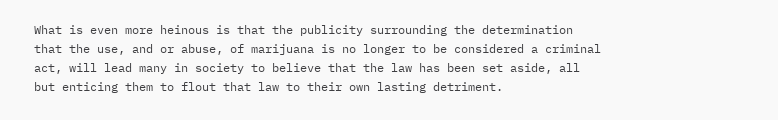What is even more heinous is that the publicity surrounding the determination that the use, and or abuse, of marijuana is no longer to be considered a criminal act, will lead many in society to believe that the law has been set aside, all but enticing them to flout that law to their own lasting detriment.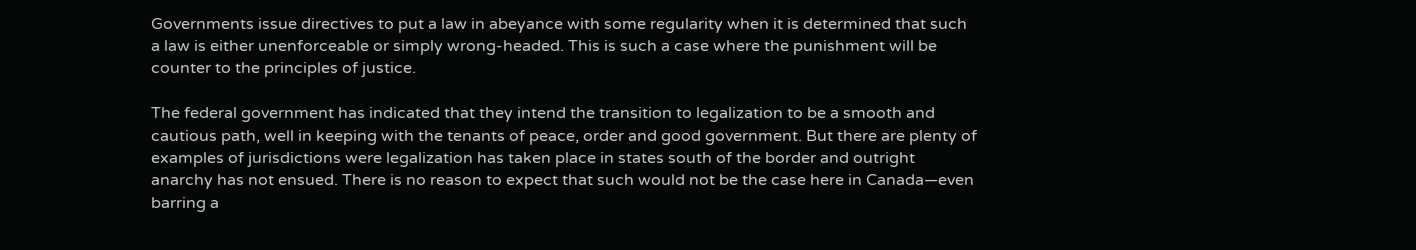Governments issue directives to put a law in abeyance with some regularity when it is determined that such a law is either unenforceable or simply wrong-headed. This is such a case where the punishment will be counter to the principles of justice.

The federal government has indicated that they intend the transition to legalization to be a smooth and cautious path, well in keeping with the tenants of peace, order and good government. But there are plenty of examples of jurisdictions were legalization has taken place in states south of the border and outright anarchy has not ensued. There is no reason to expect that such would not be the case here in Canada—even barring a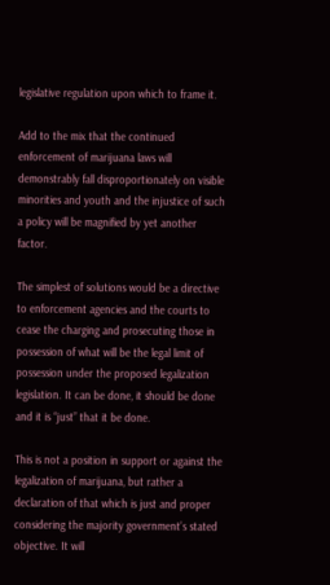legislative regulation upon which to frame it.

Add to the mix that the continued enforcement of marijuana laws will demonstrably fall disproportionately on visible minorities and youth and the injustice of such a policy will be magnified by yet another factor.

The simplest of solutions would be a directive to enforcement agencies and the courts to cease the charging and prosecuting those in possession of what will be the legal limit of possession under the proposed legalization legislation. It can be done, it should be done and it is “just” that it be done.

This is not a position in support or against the legalization of marijuana, but rather a declaration of that which is just and proper considering the majority government’s stated objective. It will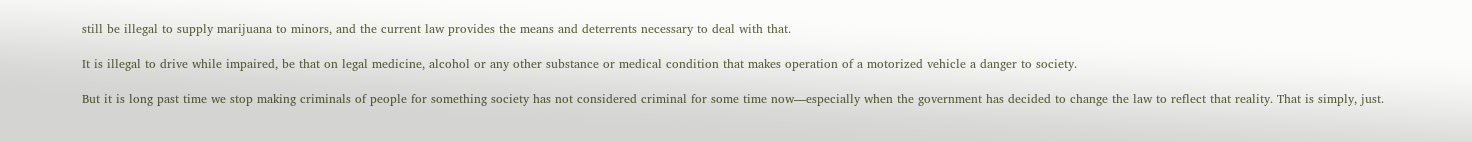still be illegal to supply marijuana to minors, and the current law provides the means and deterrents necessary to deal with that.

It is illegal to drive while impaired, be that on legal medicine, alcohol or any other substance or medical condition that makes operation of a motorized vehicle a danger to society.

But it is long past time we stop making criminals of people for something society has not considered criminal for some time now—especially when the government has decided to change the law to reflect that reality. That is simply, just.